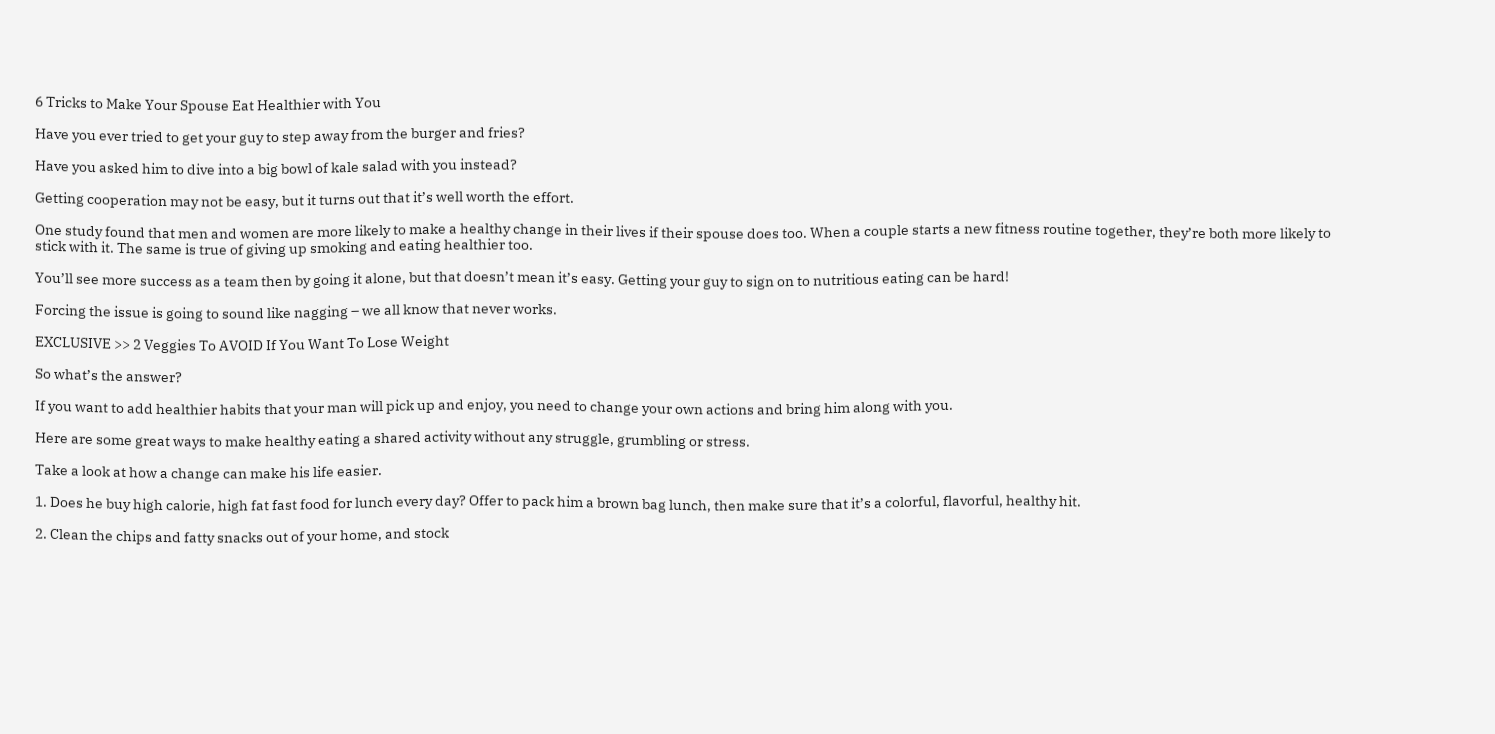6 Tricks to Make Your Spouse Eat Healthier with You

Have you ever tried to get your guy to step away from the burger and fries?

Have you asked him to dive into a big bowl of kale salad with you instead?

Getting cooperation may not be easy, but it turns out that it’s well worth the effort.

One study found that men and women are more likely to make a healthy change in their lives if their spouse does too. When a couple starts a new fitness routine together, they’re both more likely to stick with it. The same is true of giving up smoking and eating healthier too.

You’ll see more success as a team then by going it alone, but that doesn’t mean it’s easy. Getting your guy to sign on to nutritious eating can be hard!

Forcing the issue is going to sound like nagging – we all know that never works.

EXCLUSIVE >> 2 Veggies To AVOID If You Want To Lose Weight

So what’s the answer?

If you want to add healthier habits that your man will pick up and enjoy, you need to change your own actions and bring him along with you.

Here are some great ways to make healthy eating a shared activity without any struggle, grumbling or stress.

Take a look at how a change can make his life easier.

1. Does he buy high calorie, high fat fast food for lunch every day? Offer to pack him a brown bag lunch, then make sure that it’s a colorful, flavorful, healthy hit.

2. Clean the chips and fatty snacks out of your home, and stock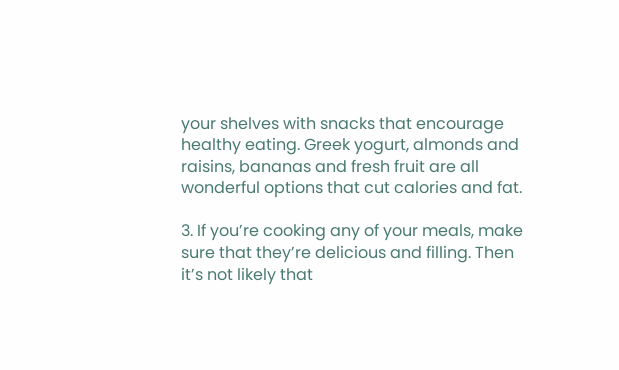your shelves with snacks that encourage healthy eating. Greek yogurt, almonds and raisins, bananas and fresh fruit are all wonderful options that cut calories and fat.

3. If you’re cooking any of your meals, make sure that they’re delicious and filling. Then it’s not likely that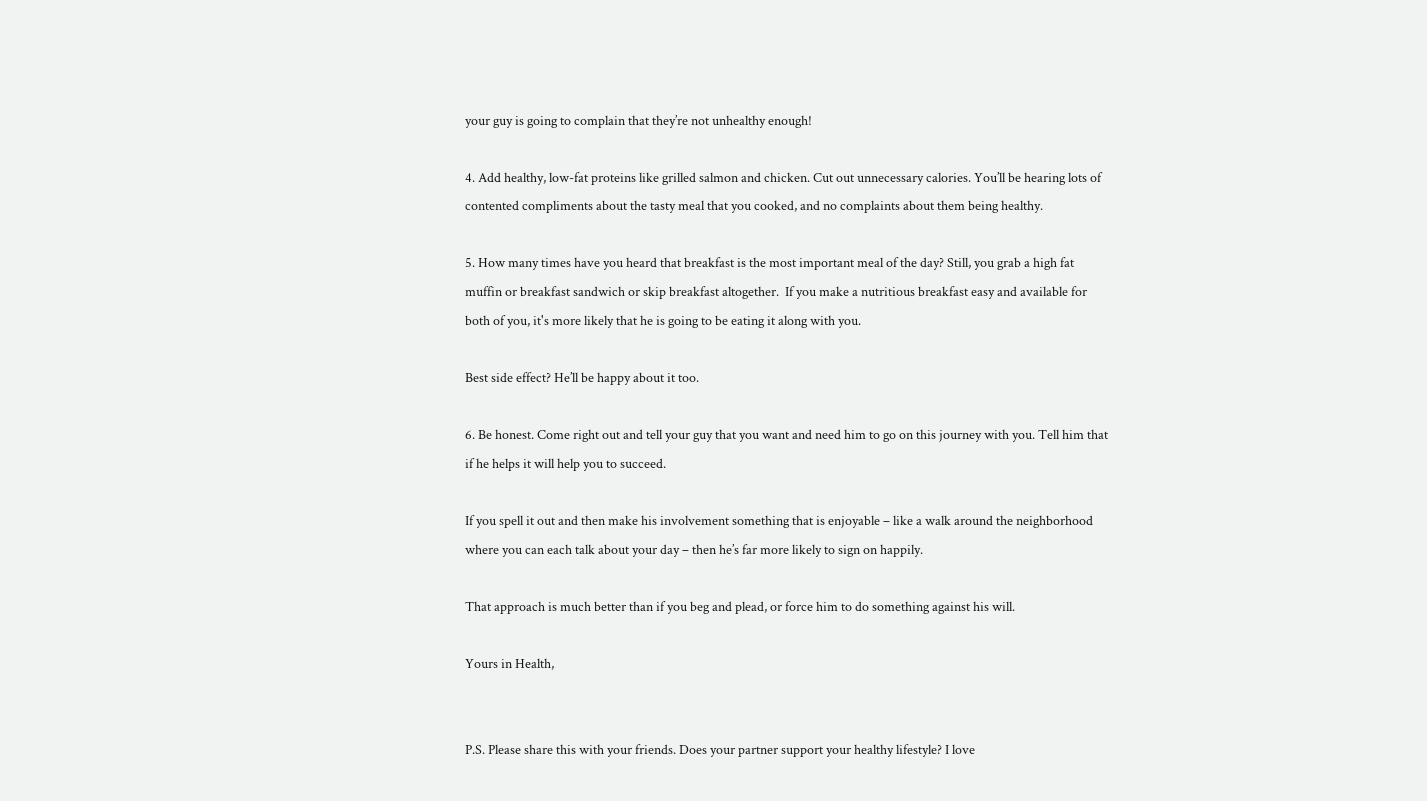your guy is going to complain that they’re not unhealthy enough!

4. Add healthy, low-fat proteins like grilled salmon and chicken. Cut out unnecessary calories. You’ll be hearing lots of contented compliments about the tasty meal that you cooked, and no complaints about them being healthy.

5. How many times have you heard that breakfast is the most important meal of the day? Still, you grab a high fat muffin or breakfast sandwich or skip breakfast altogether.  If you make a nutritious breakfast easy and available for both of you, it's more likely that he is going to be eating it along with you.

Best side effect? He’ll be happy about it too.

6. Be honest. Come right out and tell your guy that you want and need him to go on this journey with you. Tell him that if he helps it will help you to succeed.

If you spell it out and then make his involvement something that is enjoyable – like a walk around the neighborhood where you can each talk about your day – then he’s far more likely to sign on happily.

That approach is much better than if you beg and plead, or force him to do something against his will.

Yours in Health,


P.S. Please share this with your friends. Does your partner support your healthy lifestyle? I love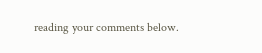reading your comments below.